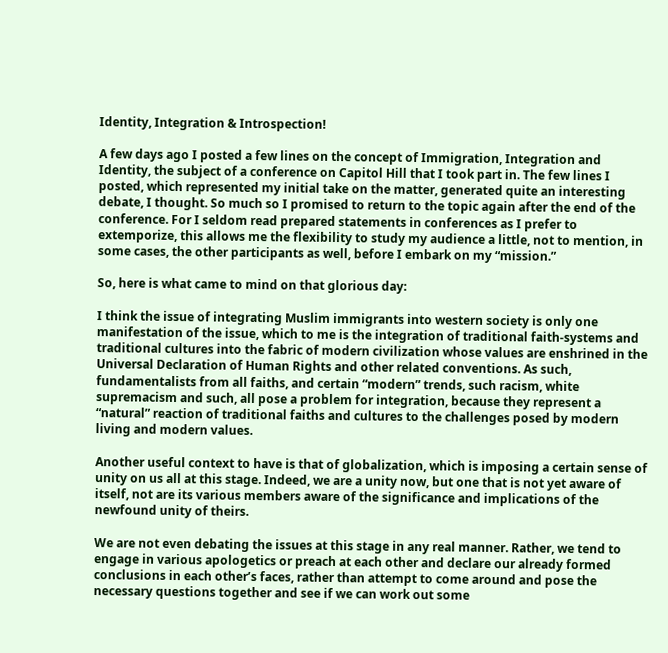Identity, Integration & Introspection!

A few days ago I posted a few lines on the concept of Immigration, Integration and Identity, the subject of a conference on Capitol Hill that I took part in. The few lines I posted, which represented my initial take on the matter, generated quite an interesting debate, I thought. So much so I promised to return to the topic again after the end of the conference. For I seldom read prepared statements in conferences as I prefer to extemporize, this allows me the flexibility to study my audience a little, not to mention, in some cases, the other participants as well, before I embark on my “mission.”

So, here is what came to mind on that glorious day:

I think the issue of integrating Muslim immigrants into western society is only one manifestation of the issue, which to me is the integration of traditional faith-systems and traditional cultures into the fabric of modern civilization whose values are enshrined in the Universal Declaration of Human Rights and other related conventions. As such, fundamentalists from all faiths, and certain “modern” trends, such racism, white supremacism and such, all pose a problem for integration, because they represent a “natural” reaction of traditional faiths and cultures to the challenges posed by modern living and modern values.

Another useful context to have is that of globalization, which is imposing a certain sense of unity on us all at this stage. Indeed, we are a unity now, but one that is not yet aware of itself, not are its various members aware of the significance and implications of the newfound unity of theirs.

We are not even debating the issues at this stage in any real manner. Rather, we tend to engage in various apologetics or preach at each other and declare our already formed conclusions in each other’s faces, rather than attempt to come around and pose the necessary questions together and see if we can work out some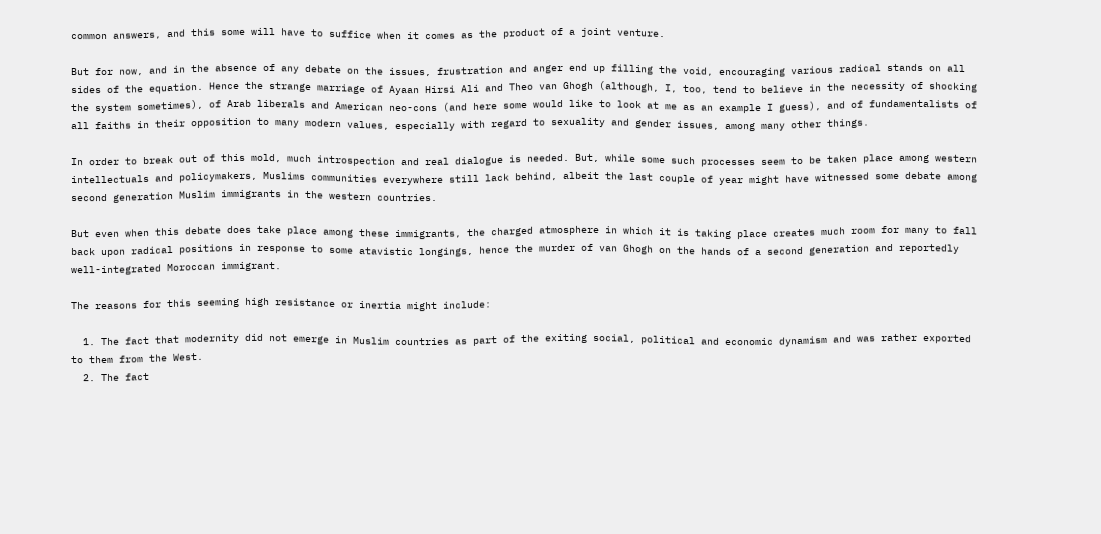common answers, and this some will have to suffice when it comes as the product of a joint venture.

But for now, and in the absence of any debate on the issues, frustration and anger end up filling the void, encouraging various radical stands on all sides of the equation. Hence the strange marriage of Ayaan Hirsi Ali and Theo van Ghogh (although, I, too, tend to believe in the necessity of shocking the system sometimes), of Arab liberals and American neo-cons (and here some would like to look at me as an example I guess), and of fundamentalists of all faiths in their opposition to many modern values, especially with regard to sexuality and gender issues, among many other things.

In order to break out of this mold, much introspection and real dialogue is needed. But, while some such processes seem to be taken place among western intellectuals and policymakers, Muslims communities everywhere still lack behind, albeit the last couple of year might have witnessed some debate among second generation Muslim immigrants in the western countries.

But even when this debate does take place among these immigrants, the charged atmosphere in which it is taking place creates much room for many to fall back upon radical positions in response to some atavistic longings, hence the murder of van Ghogh on the hands of a second generation and reportedly well-integrated Moroccan immigrant.

The reasons for this seeming high resistance or inertia might include:

  1. The fact that modernity did not emerge in Muslim countries as part of the exiting social, political and economic dynamism and was rather exported to them from the West.
  2. The fact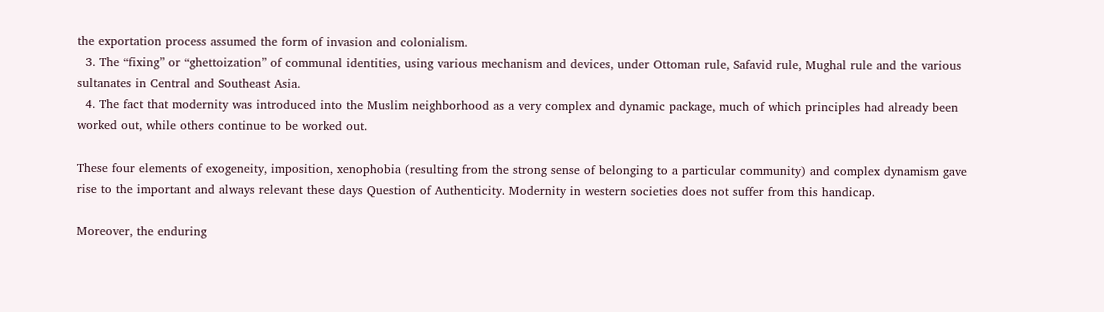the exportation process assumed the form of invasion and colonialism.
  3. The “fixing” or “ghettoization” of communal identities, using various mechanism and devices, under Ottoman rule, Safavid rule, Mughal rule and the various sultanates in Central and Southeast Asia.
  4. The fact that modernity was introduced into the Muslim neighborhood as a very complex and dynamic package, much of which principles had already been worked out, while others continue to be worked out.

These four elements of exogeneity, imposition, xenophobia (resulting from the strong sense of belonging to a particular community) and complex dynamism gave rise to the important and always relevant these days Question of Authenticity. Modernity in western societies does not suffer from this handicap.

Moreover, the enduring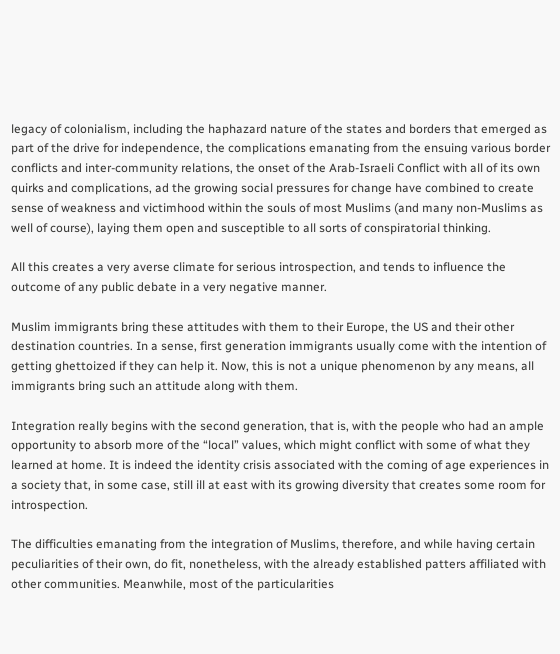legacy of colonialism, including the haphazard nature of the states and borders that emerged as part of the drive for independence, the complications emanating from the ensuing various border conflicts and inter-community relations, the onset of the Arab-Israeli Conflict with all of its own quirks and complications, ad the growing social pressures for change have combined to create sense of weakness and victimhood within the souls of most Muslims (and many non-Muslims as well of course), laying them open and susceptible to all sorts of conspiratorial thinking.

All this creates a very averse climate for serious introspection, and tends to influence the outcome of any public debate in a very negative manner.

Muslim immigrants bring these attitudes with them to their Europe, the US and their other destination countries. In a sense, first generation immigrants usually come with the intention of getting ghettoized if they can help it. Now, this is not a unique phenomenon by any means, all immigrants bring such an attitude along with them.

Integration really begins with the second generation, that is, with the people who had an ample opportunity to absorb more of the “local” values, which might conflict with some of what they learned at home. It is indeed the identity crisis associated with the coming of age experiences in a society that, in some case, still ill at east with its growing diversity that creates some room for introspection.

The difficulties emanating from the integration of Muslims, therefore, and while having certain peculiarities of their own, do fit, nonetheless, with the already established patters affiliated with other communities. Meanwhile, most of the particularities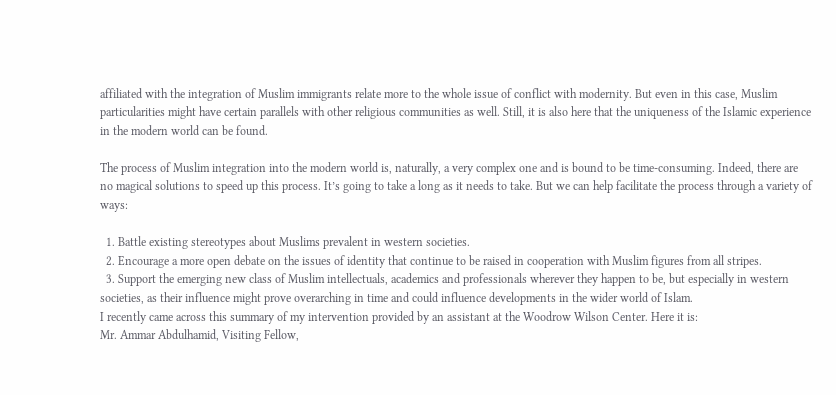affiliated with the integration of Muslim immigrants relate more to the whole issue of conflict with modernity. But even in this case, Muslim particularities might have certain parallels with other religious communities as well. Still, it is also here that the uniqueness of the Islamic experience in the modern world can be found.

The process of Muslim integration into the modern world is, naturally, a very complex one and is bound to be time-consuming. Indeed, there are no magical solutions to speed up this process. It’s going to take a long as it needs to take. But we can help facilitate the process through a variety of ways:

  1. Battle existing stereotypes about Muslims prevalent in western societies.
  2. Encourage a more open debate on the issues of identity that continue to be raised in cooperation with Muslim figures from all stripes.
  3. Support the emerging new class of Muslim intellectuals, academics and professionals wherever they happen to be, but especially in western societies, as their influence might prove overarching in time and could influence developments in the wider world of Islam.
I recently came across this summary of my intervention provided by an assistant at the Woodrow Wilson Center. Here it is:
Mr. Ammar Abdulhamid, Visiting Fellow,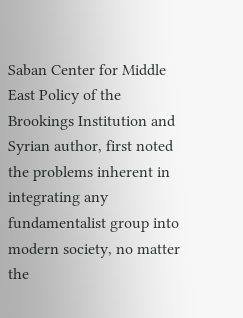Saban Center for Middle East Policy of the Brookings Institution and Syrian author, first noted the problems inherent in integrating any fundamentalist group into modern society, no matter the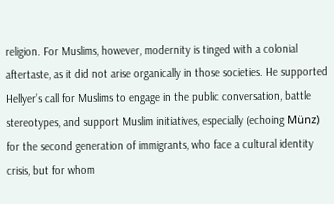religion. For Muslims, however, modernity is tinged with a colonial aftertaste, as it did not arise organically in those societies. He supported Hellyer’s call for Muslims to engage in the public conversation, battle stereotypes, and support Muslim initiatives, especially (echoing Münz) for the second generation of immigrants, who face a cultural identity crisis, but for whom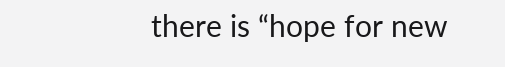there is “hope for new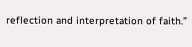reflection and interpretation of faith.”